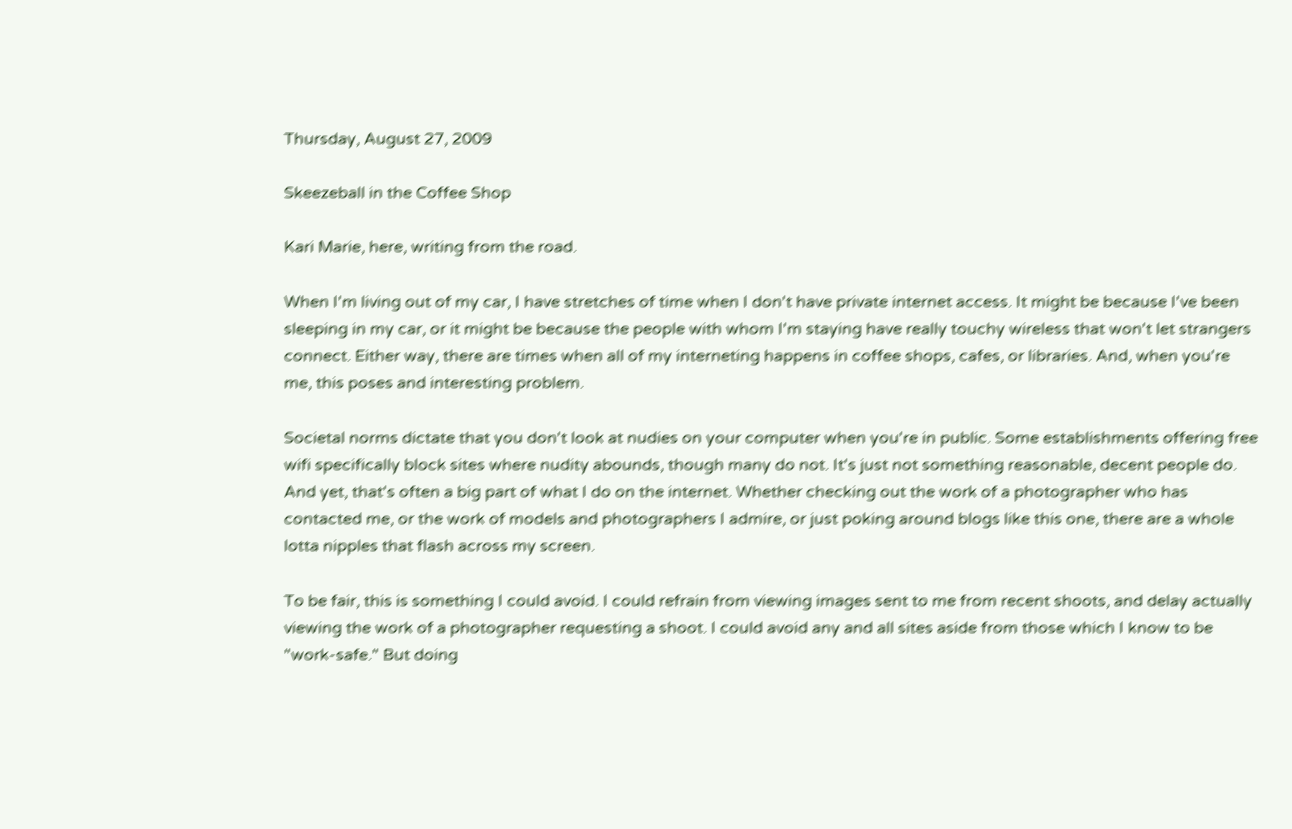Thursday, August 27, 2009

Skeezeball in the Coffee Shop

Kari Marie, here, writing from the road.

When I'm living out of my car, I have stretches of time when I don't have private internet access. It might be because I've been sleeping in my car, or it might be because the people with whom I'm staying have really touchy wireless that won't let strangers connect. Either way, there are times when all of my interneting happens in coffee shops, cafes, or libraries. And, when you're me, this poses and interesting problem.

Societal norms dictate that you don't look at nudies on your computer when you're in public. Some establishments offering free wifi specifically block sites where nudity abounds, though many do not. It's just not something reasonable, decent people do. And yet, that's often a big part of what I do on the internet. Whether checking out the work of a photographer who has contacted me, or the work of models and photographers I admire, or just poking around blogs like this one, there are a whole lotta nipples that flash across my screen.

To be fair, this is something I could avoid. I could refrain from viewing images sent to me from recent shoots, and delay actually viewing the work of a photographer requesting a shoot. I could avoid any and all sites aside from those which I know to be "work-safe." But doing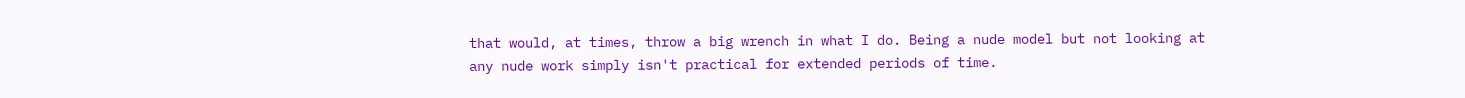that would, at times, throw a big wrench in what I do. Being a nude model but not looking at any nude work simply isn't practical for extended periods of time.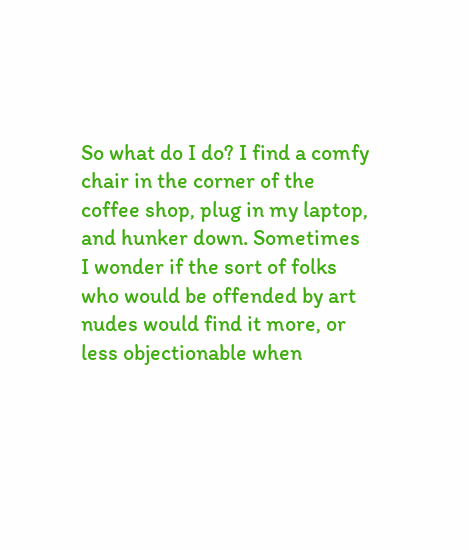So what do I do? I find a comfy chair in the corner of the coffee shop, plug in my laptop, and hunker down. Sometimes I wonder if the sort of folks who would be offended by art nudes would find it more, or less objectionable when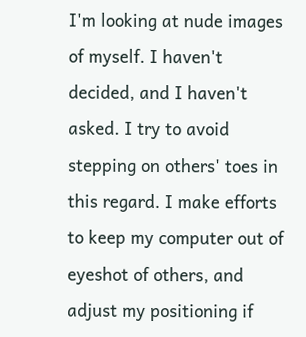I'm looking at nude images of myself. I haven't decided, and I haven't asked. I try to avoid stepping on others' toes in this regard. I make efforts to keep my computer out of eyeshot of others, and adjust my positioning if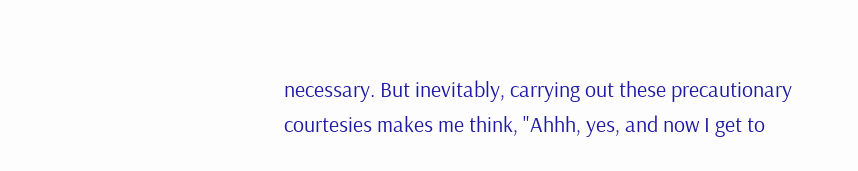necessary. But inevitably, carrying out these precautionary courtesies makes me think, "Ahhh, yes, and now I get to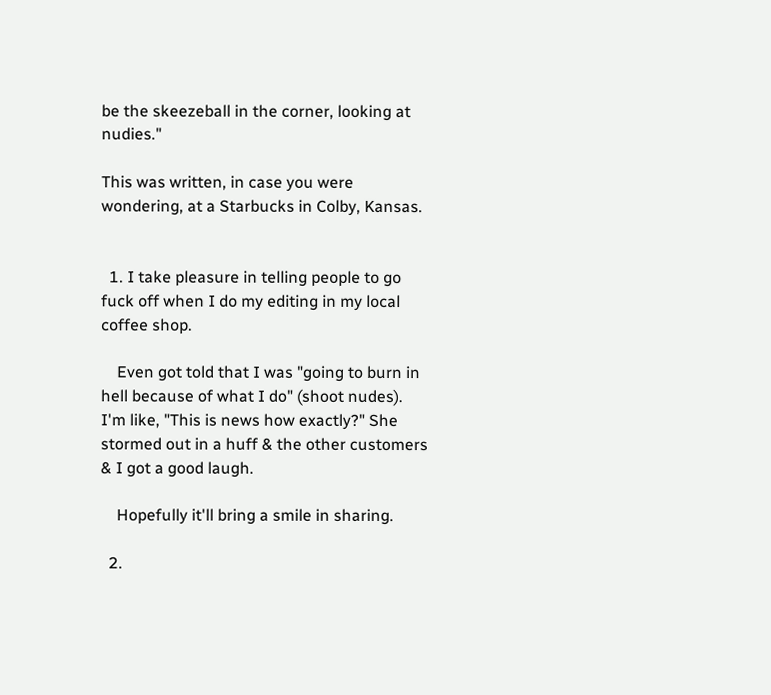be the skeezeball in the corner, looking at nudies."

This was written, in case you were wondering, at a Starbucks in Colby, Kansas.


  1. I take pleasure in telling people to go fuck off when I do my editing in my local coffee shop.

    Even got told that I was "going to burn in hell because of what I do" (shoot nudes). I'm like, "This is news how exactly?" She stormed out in a huff & the other customers & I got a good laugh.

    Hopefully it'll bring a smile in sharing.

  2.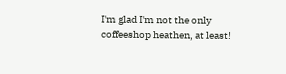I'm glad I'm not the only coffeeshop heathen, at least!